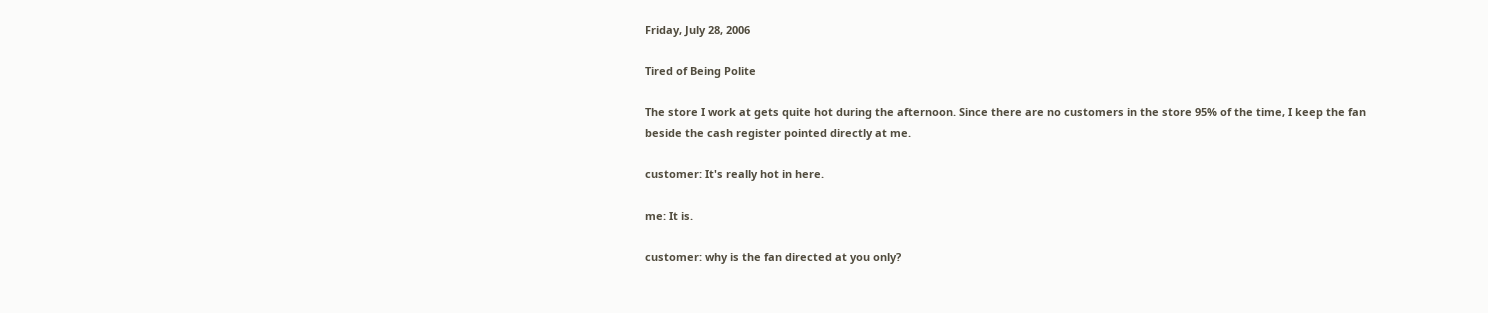Friday, July 28, 2006

Tired of Being Polite

The store I work at gets quite hot during the afternoon. Since there are no customers in the store 95% of the time, I keep the fan beside the cash register pointed directly at me.

customer: It's really hot in here.

me: It is.

customer: why is the fan directed at you only?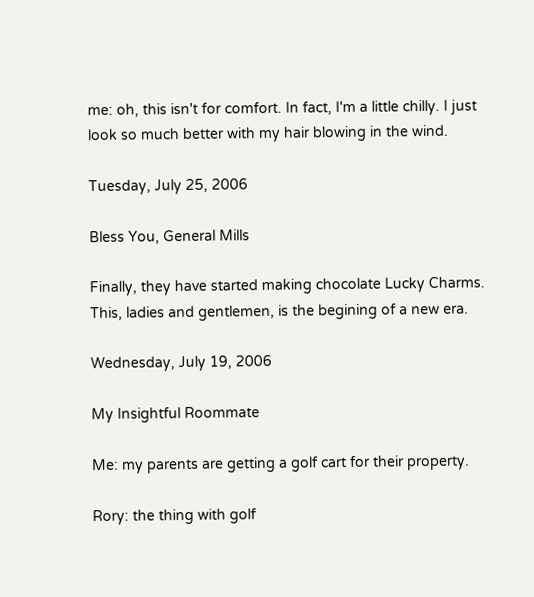me: oh, this isn't for comfort. In fact, I'm a little chilly. I just look so much better with my hair blowing in the wind.

Tuesday, July 25, 2006

Bless You, General Mills

Finally, they have started making chocolate Lucky Charms. This, ladies and gentlemen, is the begining of a new era.

Wednesday, July 19, 2006

My Insightful Roommate

Me: my parents are getting a golf cart for their property.

Rory: the thing with golf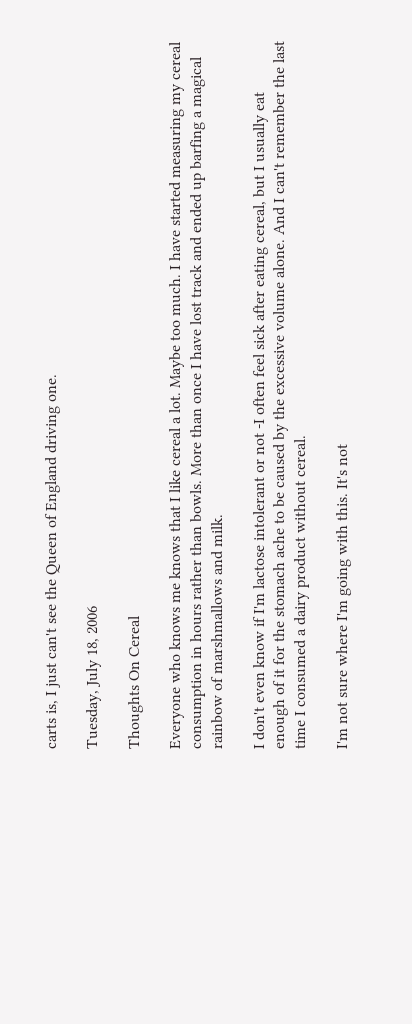carts is, I just can't see the Queen of England driving one.

Tuesday, July 18, 2006

Thoughts On Cereal

Everyone who knows me knows that I like cereal a lot. Maybe too much. I have started measuring my cereal consumption in hours rather than bowls. More than once I have lost track and ended up barfing a magical rainbow of marshmallows and milk.

I don't even know if I'm lactose intolerant or not -I often feel sick after eating cereal, but I usually eat enough of it for the stomach ache to be caused by the excessive volume alone. And I can't remember the last time I consumed a dairy product without cereal.

I'm not sure where I'm going with this. It's not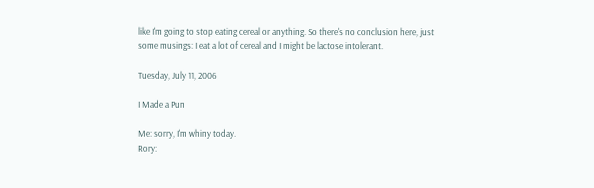like I'm going to stop eating cereal or anything. So there's no conclusion here, just some musings: I eat a lot of cereal and I might be lactose intolerant.

Tuesday, July 11, 2006

I Made a Pun

Me: sorry, I'm whiny today.
Rory: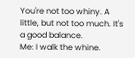You're not too whiny. A little, but not too much. It's a good balance.
Me: I walk the whine.